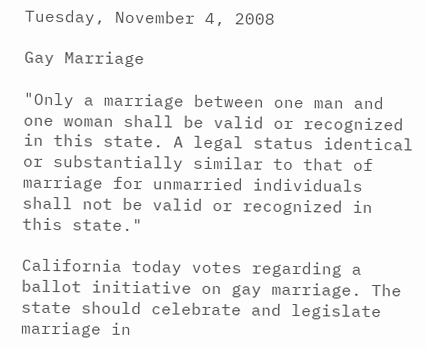Tuesday, November 4, 2008

Gay Marriage

"Only a marriage between one man and one woman shall be valid or recognized in this state. A legal status identical or substantially similar to that of marriage for unmarried individuals shall not be valid or recognized in this state."

California today votes regarding a ballot initiative on gay marriage. The state should celebrate and legislate marriage in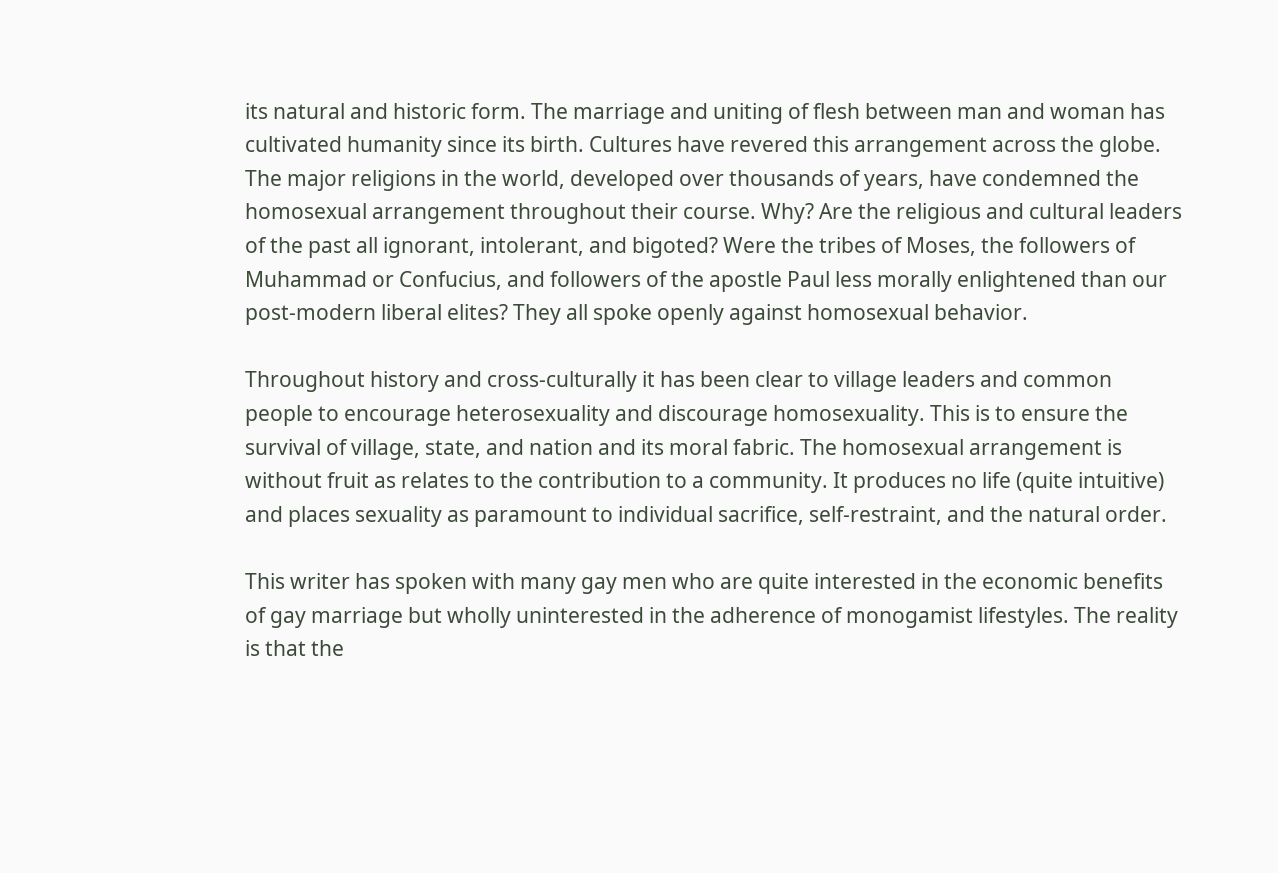its natural and historic form. The marriage and uniting of flesh between man and woman has cultivated humanity since its birth. Cultures have revered this arrangement across the globe. The major religions in the world, developed over thousands of years, have condemned the homosexual arrangement throughout their course. Why? Are the religious and cultural leaders of the past all ignorant, intolerant, and bigoted? Were the tribes of Moses, the followers of Muhammad or Confucius, and followers of the apostle Paul less morally enlightened than our post-modern liberal elites? They all spoke openly against homosexual behavior.

Throughout history and cross-culturally it has been clear to village leaders and common people to encourage heterosexuality and discourage homosexuality. This is to ensure the survival of village, state, and nation and its moral fabric. The homosexual arrangement is without fruit as relates to the contribution to a community. It produces no life (quite intuitive) and places sexuality as paramount to individual sacrifice, self-restraint, and the natural order.

This writer has spoken with many gay men who are quite interested in the economic benefits of gay marriage but wholly uninterested in the adherence of monogamist lifestyles. The reality is that the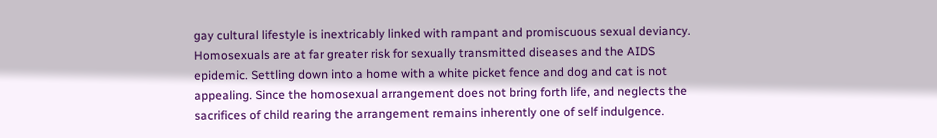gay cultural lifestyle is inextricably linked with rampant and promiscuous sexual deviancy. Homosexuals are at far greater risk for sexually transmitted diseases and the AIDS epidemic. Settling down into a home with a white picket fence and dog and cat is not appealing. Since the homosexual arrangement does not bring forth life, and neglects the sacrifices of child rearing the arrangement remains inherently one of self indulgence.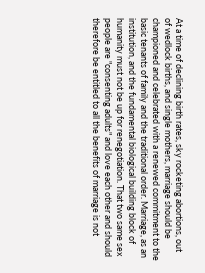At a time of declining birth rates, sky rocketing abortions, out of wedlock births, and single mothers, marriage should be championed and celebrated with a renewed commitment to the basic tenants of family and the traditional order. Marriage, as an institution, and the fundamental biological building block of humanity must not be up for renegotiation. That two same sex people are "consenting adults" and love each other and should therefore be entitled to all the benefits of marriage is not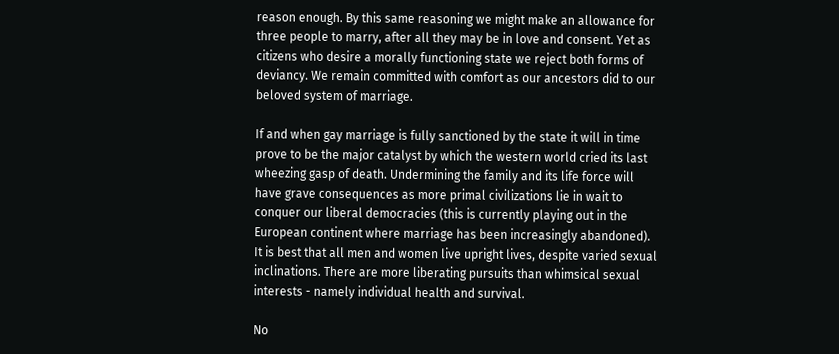reason enough. By this same reasoning we might make an allowance for three people to marry, after all they may be in love and consent. Yet as citizens who desire a morally functioning state we reject both forms of deviancy. We remain committed with comfort as our ancestors did to our beloved system of marriage.

If and when gay marriage is fully sanctioned by the state it will in time prove to be the major catalyst by which the western world cried its last wheezing gasp of death. Undermining the family and its life force will have grave consequences as more primal civilizations lie in wait to conquer our liberal democracies (this is currently playing out in the European continent where marriage has been increasingly abandoned). It is best that all men and women live upright lives, despite varied sexual inclinations. There are more liberating pursuits than whimsical sexual interests - namely individual health and survival.

No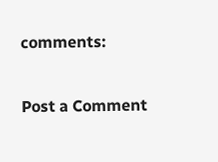comments:

Post a Comment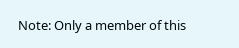Note: Only a member of this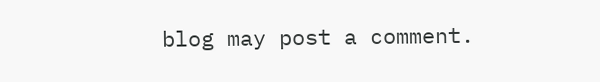blog may post a comment.